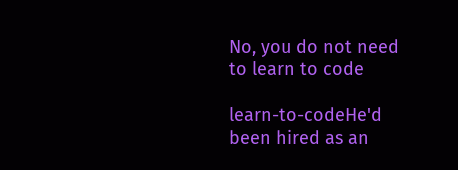No, you do not need to learn to code

learn-to-codeHe'd been hired as an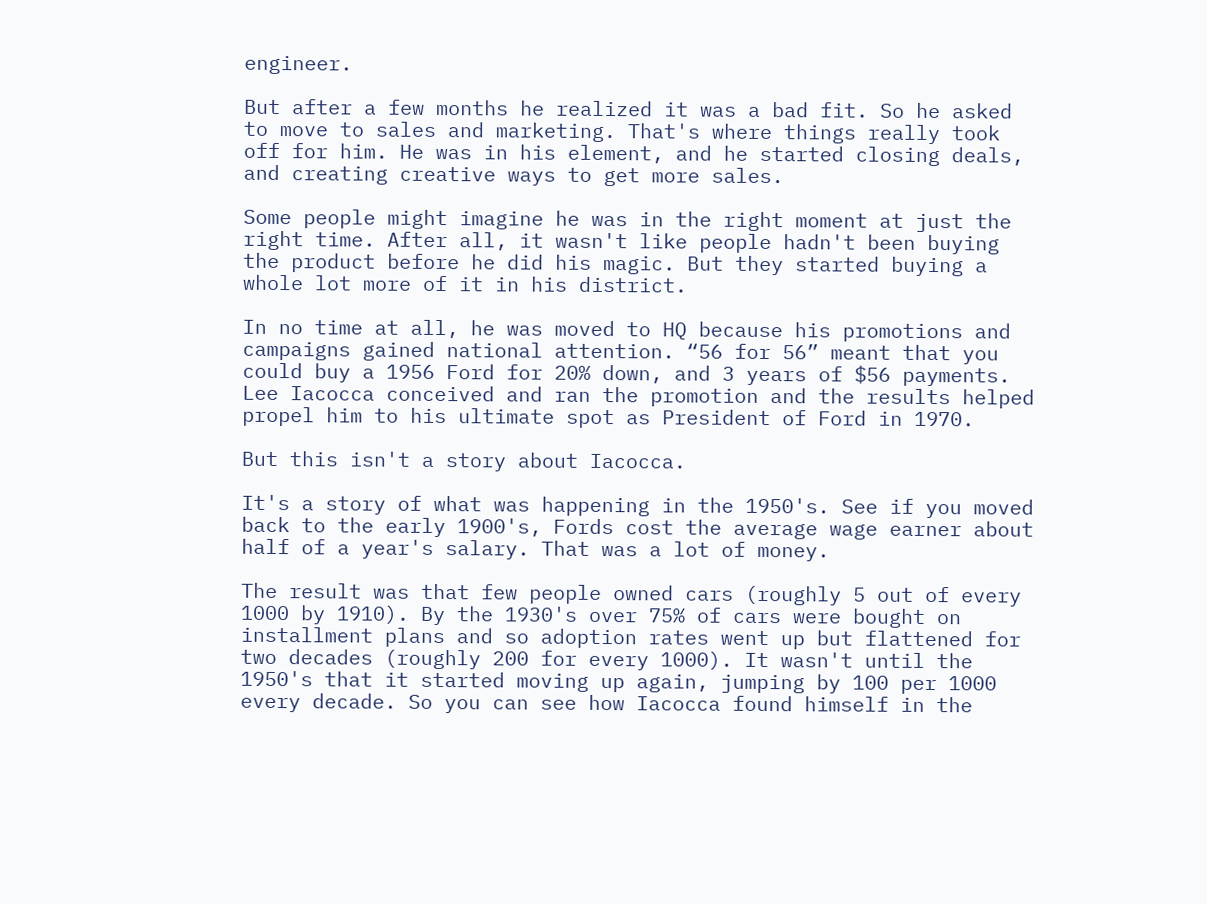engineer.

But after a few months he realized it was a bad fit. So he asked to move to sales and marketing. That's where things really took off for him. He was in his element, and he started closing deals, and creating creative ways to get more sales.

Some people might imagine he was in the right moment at just the right time. After all, it wasn't like people hadn't been buying the product before he did his magic. But they started buying a whole lot more of it in his district.

In no time at all, he was moved to HQ because his promotions and campaigns gained national attention. “56 for 56” meant that you could buy a 1956 Ford for 20% down, and 3 years of $56 payments. Lee Iacocca conceived and ran the promotion and the results helped propel him to his ultimate spot as President of Ford in 1970.

But this isn't a story about Iacocca.

It's a story of what was happening in the 1950's. See if you moved back to the early 1900's, Fords cost the average wage earner about half of a year's salary. That was a lot of money.

The result was that few people owned cars (roughly 5 out of every 1000 by 1910). By the 1930's over 75% of cars were bought on installment plans and so adoption rates went up but flattened for two decades (roughly 200 for every 1000). It wasn't until the 1950's that it started moving up again, jumping by 100 per 1000 every decade. So you can see how Iacocca found himself in the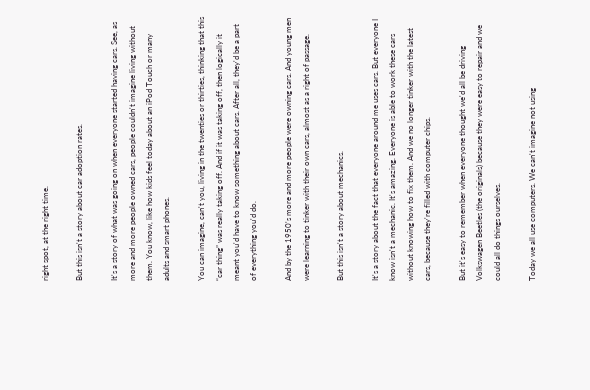right spot, at the right time.

But this isn't a story about car adoption rates.

It's a story of what was going on when everyone started having cars. See, as more and more people owned cars, people couldn't imagine living without them. You know, like how kids feel today about an iPod Touch or many adults and smart phones.

You can imagine, can't you, living in the twenties or thirties, thinking that this “car thing” was really taking off. And if it was taking off, then logically it meant you'd have to know something about cars. After all, they'd be a part of everything you'd do.

And by the 1950's more and more people were owning cars. And young men were learning to tinker with their own cars, almost as a right of passage.

But this isn't a story about mechanics.

It's a story about the fact that everyone around me uses cars. But everyone I know isn't a mechanic. It's amazing. Everyone is able to work these cars without knowing how to fix them. And we no longer tinker with the latest cars, because they're filled with computer chips.

But it's easy to remember when everyone thought we'd all be driving Volkswagen Beetles (the originals) because they were easy to repair and we could all do things ourselves.

Today we all use computers. We can't imagine not using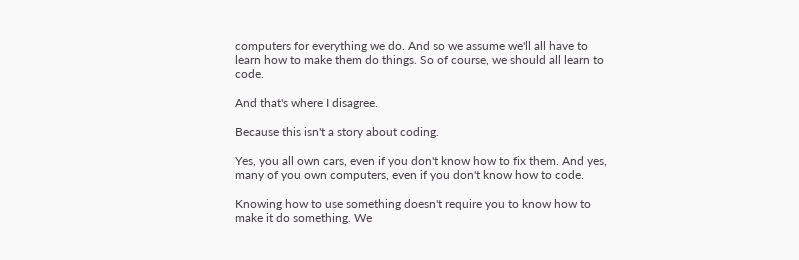computers for everything we do. And so we assume we'll all have to learn how to make them do things. So of course, we should all learn to code.

And that's where I disagree.

Because this isn't a story about coding.

Yes, you all own cars, even if you don't know how to fix them. And yes, many of you own computers, even if you don't know how to code.

Knowing how to use something doesn't require you to know how to make it do something. We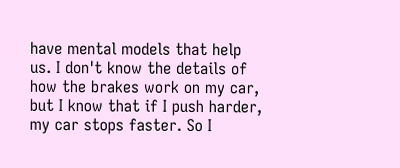have mental models that help us. I don't know the details of how the brakes work on my car, but I know that if I push harder, my car stops faster. So I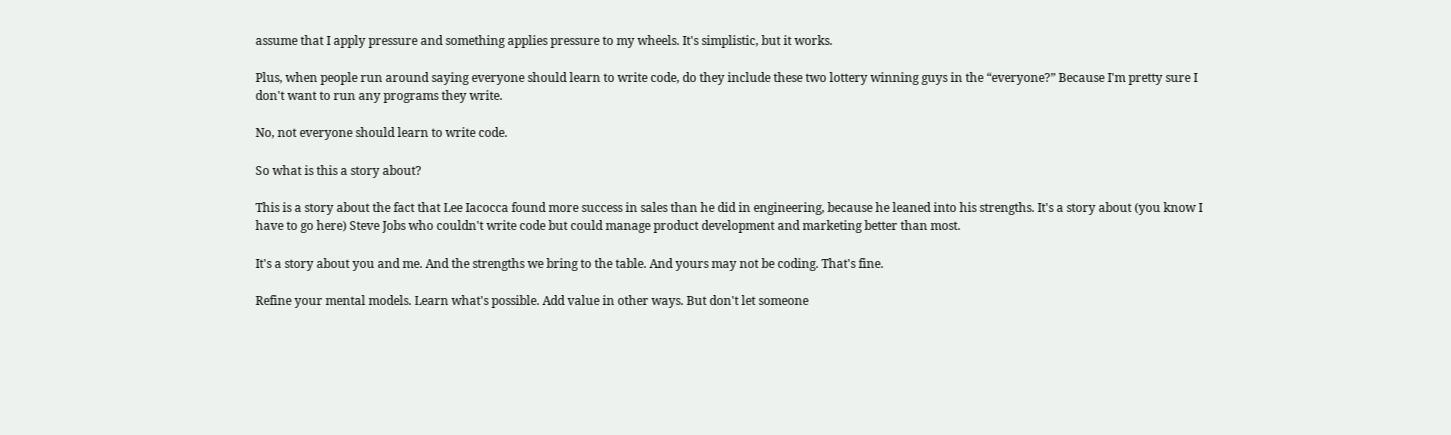assume that I apply pressure and something applies pressure to my wheels. It's simplistic, but it works.

Plus, when people run around saying everyone should learn to write code, do they include these two lottery winning guys in the “everyone?” Because I'm pretty sure I don't want to run any programs they write.

No, not everyone should learn to write code.

So what is this a story about?

This is a story about the fact that Lee Iacocca found more success in sales than he did in engineering, because he leaned into his strengths. It's a story about (you know I have to go here) Steve Jobs who couldn't write code but could manage product development and marketing better than most.

It's a story about you and me. And the strengths we bring to the table. And yours may not be coding. That's fine.

Refine your mental models. Learn what's possible. Add value in other ways. But don't let someone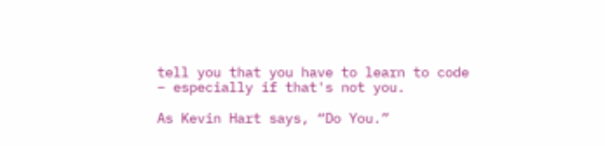tell you that you have to learn to code – especially if that's not you.

As Kevin Hart says, “Do You.”